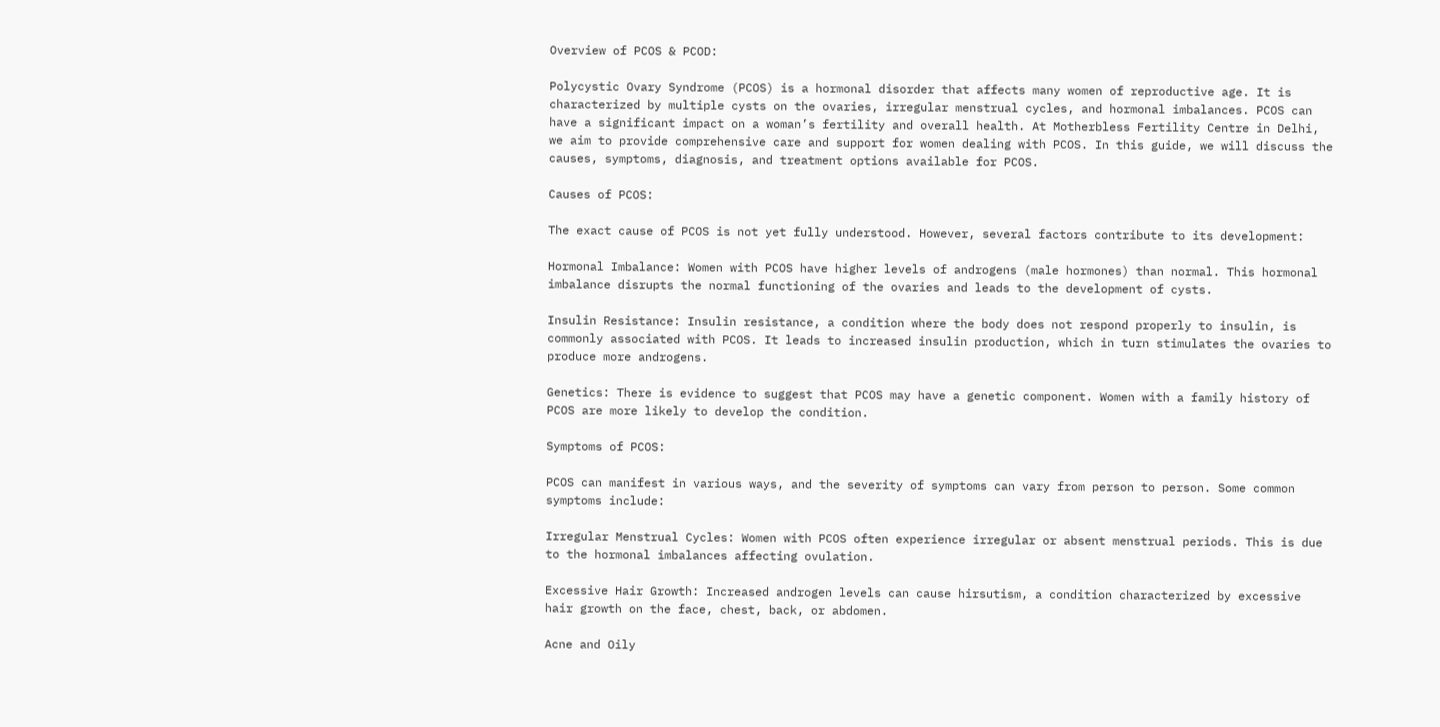Overview of PCOS & PCOD:

Polycystic Ovary Syndrome (PCOS) is a hormonal disorder that affects many women of reproductive age. It is characterized by multiple cysts on the ovaries, irregular menstrual cycles, and hormonal imbalances. PCOS can have a significant impact on a woman’s fertility and overall health. At Motherbless Fertility Centre in Delhi, we aim to provide comprehensive care and support for women dealing with PCOS. In this guide, we will discuss the causes, symptoms, diagnosis, and treatment options available for PCOS.

Causes of PCOS:

The exact cause of PCOS is not yet fully understood. However, several factors contribute to its development:

Hormonal Imbalance: Women with PCOS have higher levels of androgens (male hormones) than normal. This hormonal imbalance disrupts the normal functioning of the ovaries and leads to the development of cysts.

Insulin Resistance: Insulin resistance, a condition where the body does not respond properly to insulin, is commonly associated with PCOS. It leads to increased insulin production, which in turn stimulates the ovaries to produce more androgens.

Genetics: There is evidence to suggest that PCOS may have a genetic component. Women with a family history of PCOS are more likely to develop the condition.

Symptoms of PCOS:

PCOS can manifest in various ways, and the severity of symptoms can vary from person to person. Some common symptoms include:

Irregular Menstrual Cycles: Women with PCOS often experience irregular or absent menstrual periods. This is due to the hormonal imbalances affecting ovulation.

Excessive Hair Growth: Increased androgen levels can cause hirsutism, a condition characterized by excessive hair growth on the face, chest, back, or abdomen.

Acne and Oily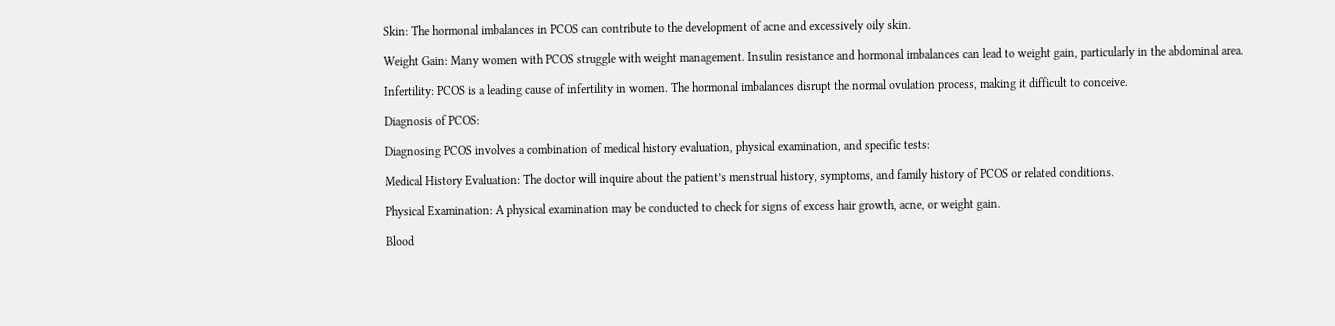Skin: The hormonal imbalances in PCOS can contribute to the development of acne and excessively oily skin.

Weight Gain: Many women with PCOS struggle with weight management. Insulin resistance and hormonal imbalances can lead to weight gain, particularly in the abdominal area.

Infertility: PCOS is a leading cause of infertility in women. The hormonal imbalances disrupt the normal ovulation process, making it difficult to conceive.

Diagnosis of PCOS:

Diagnosing PCOS involves a combination of medical history evaluation, physical examination, and specific tests:

Medical History Evaluation: The doctor will inquire about the patient’s menstrual history, symptoms, and family history of PCOS or related conditions.

Physical Examination: A physical examination may be conducted to check for signs of excess hair growth, acne, or weight gain.

Blood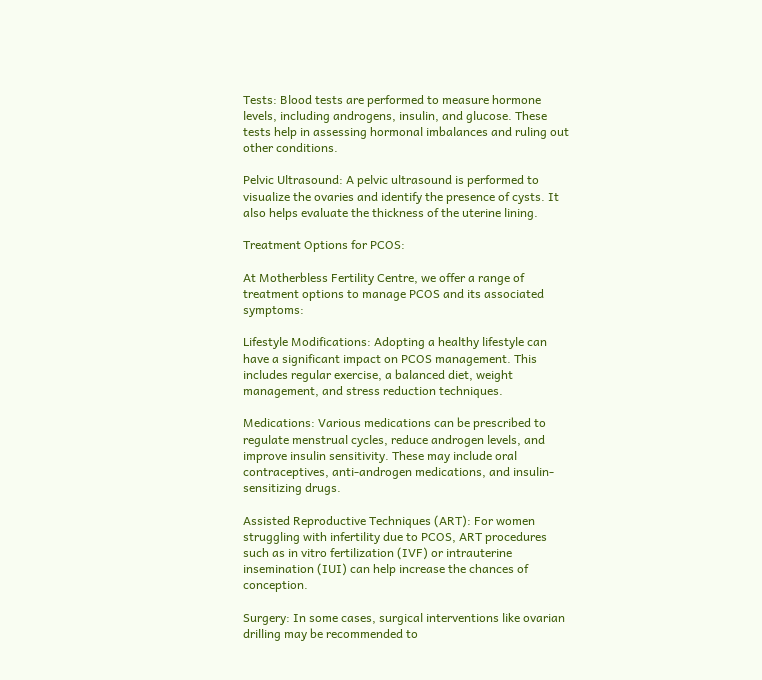Tests: Blood tests are performed to measure hormone levels, including androgens, insulin, and glucose. These tests help in assessing hormonal imbalances and ruling out other conditions.

Pelvic Ultrasound: A pelvic ultrasound is performed to visualize the ovaries and identify the presence of cysts. It also helps evaluate the thickness of the uterine lining.

Treatment Options for PCOS:

At Motherbless Fertility Centre, we offer a range of treatment options to manage PCOS and its associated symptoms:

Lifestyle Modifications: Adopting a healthy lifestyle can have a significant impact on PCOS management. This includes regular exercise, a balanced diet, weight management, and stress reduction techniques.

Medications: Various medications can be prescribed to regulate menstrual cycles, reduce androgen levels, and improve insulin sensitivity. These may include oral contraceptives, anti-androgen medications, and insulin-sensitizing drugs.

Assisted Reproductive Techniques (ART): For women struggling with infertility due to PCOS, ART procedures such as in vitro fertilization (IVF) or intrauterine insemination (IUI) can help increase the chances of conception.

Surgery: In some cases, surgical interventions like ovarian drilling may be recommended to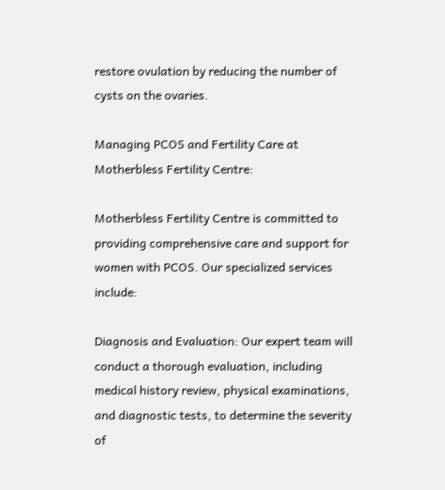restore ovulation by reducing the number of cysts on the ovaries.

Managing PCOS and Fertility Care at Motherbless Fertility Centre:

Motherbless Fertility Centre is committed to providing comprehensive care and support for women with PCOS. Our specialized services include:

Diagnosis and Evaluation: Our expert team will conduct a thorough evaluation, including medical history review, physical examinations, and diagnostic tests, to determine the severity of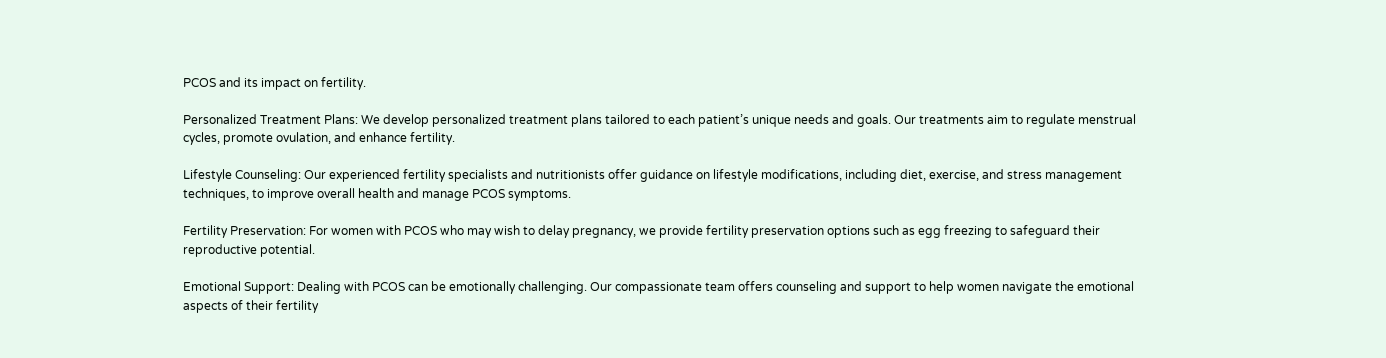PCOS and its impact on fertility.

Personalized Treatment Plans: We develop personalized treatment plans tailored to each patient’s unique needs and goals. Our treatments aim to regulate menstrual cycles, promote ovulation, and enhance fertility.

Lifestyle Counseling: Our experienced fertility specialists and nutritionists offer guidance on lifestyle modifications, including diet, exercise, and stress management techniques, to improve overall health and manage PCOS symptoms.

Fertility Preservation: For women with PCOS who may wish to delay pregnancy, we provide fertility preservation options such as egg freezing to safeguard their reproductive potential.

Emotional Support: Dealing with PCOS can be emotionally challenging. Our compassionate team offers counseling and support to help women navigate the emotional aspects of their fertility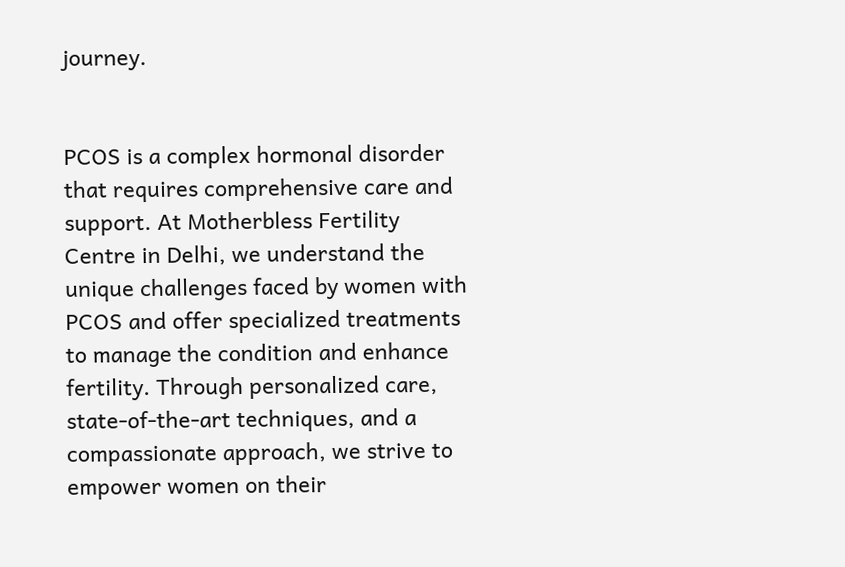journey.


PCOS is a complex hormonal disorder that requires comprehensive care and support. At Motherbless Fertility Centre in Delhi, we understand the unique challenges faced by women with PCOS and offer specialized treatments to manage the condition and enhance fertility. Through personalized care, state-of-the-art techniques, and a compassionate approach, we strive to empower women on their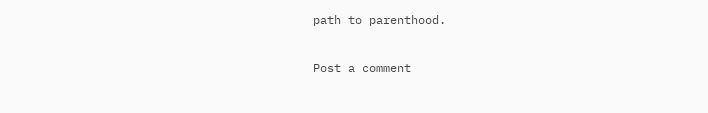path to parenthood.

Post a comment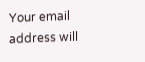Your email address will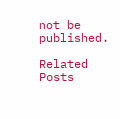not be published.

Related Posts